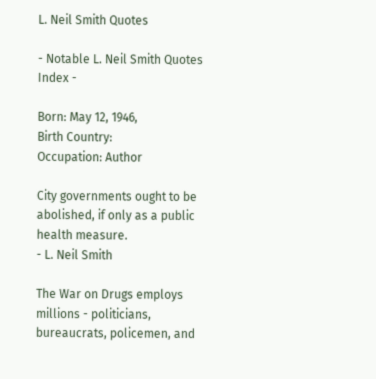L. Neil Smith Quotes

- Notable L. Neil Smith Quotes Index -

Born: May 12, 1946,
Birth Country:
Occupation: Author

City governments ought to be abolished, if only as a public health measure.
- L. Neil Smith

The War on Drugs employs millions - politicians, bureaucrats, policemen, and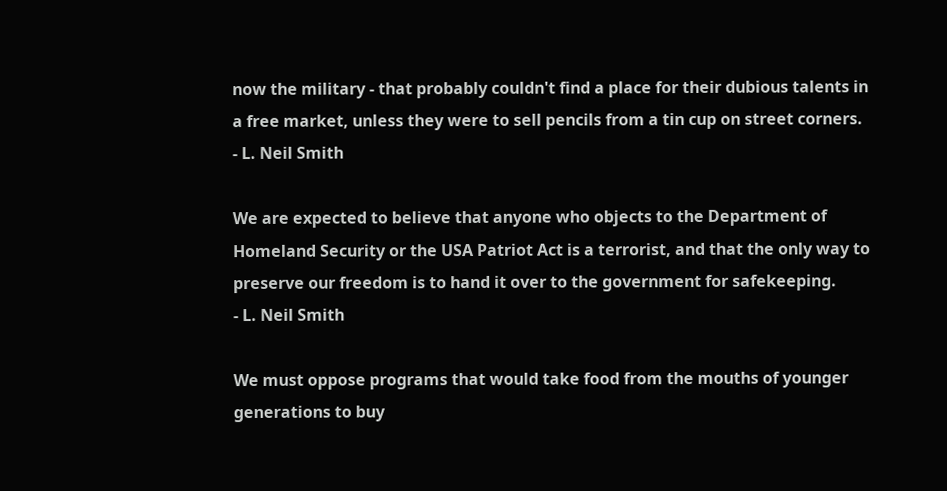now the military - that probably couldn't find a place for their dubious talents in a free market, unless they were to sell pencils from a tin cup on street corners.
- L. Neil Smith

We are expected to believe that anyone who objects to the Department of Homeland Security or the USA Patriot Act is a terrorist, and that the only way to preserve our freedom is to hand it over to the government for safekeeping.
- L. Neil Smith

We must oppose programs that would take food from the mouths of younger generations to buy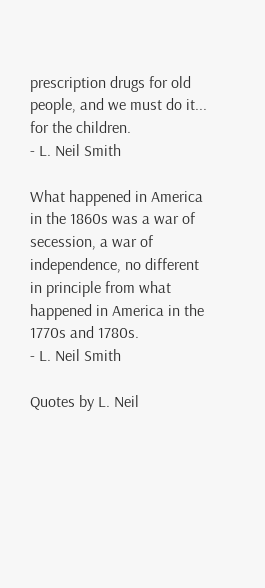prescription drugs for old people, and we must do it... for the children.
- L. Neil Smith

What happened in America in the 1860s was a war of secession, a war of independence, no different in principle from what happened in America in the 1770s and 1780s.
- L. Neil Smith

Quotes by L. Neil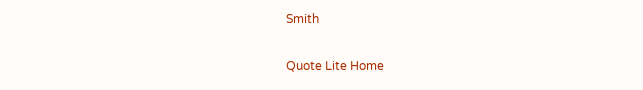Smith

Quote Lite Home